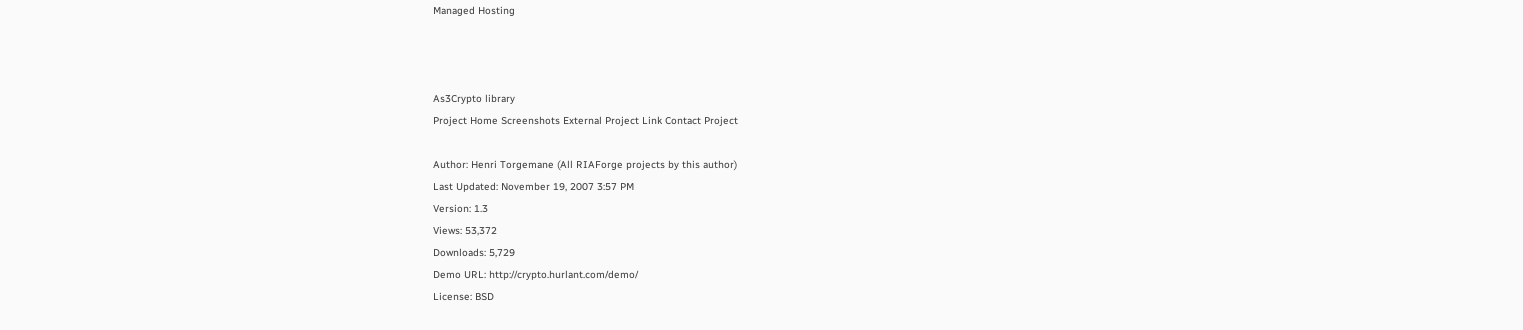Managed Hosting



As3Crypto library
Project Home Screenshots External Project Link Contact Project

Author: Henri Torgemane (All RIAForge projects by this author)
Last Updated: November 19, 2007 3:57 PM
Version: 1.3
Views: 53,372
Downloads: 5,729
Demo URL: http://crypto.hurlant.com/demo/
License: BSD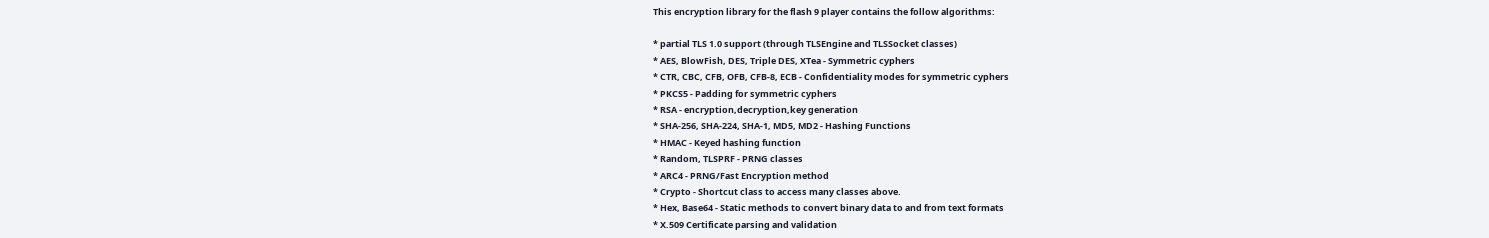This encryption library for the flash 9 player contains the follow algorithms:

* partial TLS 1.0 support (through TLSEngine and TLSSocket classes)
* AES, BlowFish, DES, Triple DES, XTea - Symmetric cyphers
* CTR, CBC, CFB, OFB, CFB-8, ECB - Confidentiality modes for symmetric cyphers
* PKCS5 - Padding for symmetric cyphers
* RSA - encryption,decryption,key generation
* SHA-256, SHA-224, SHA-1, MD5, MD2 - Hashing Functions
* HMAC - Keyed hashing function
* Random, TLSPRF - PRNG classes
* ARC4 - PRNG/Fast Encryption method
* Crypto - Shortcut class to access many classes above.
* Hex, Base64 - Static methods to convert binary data to and from text formats
* X.509 Certificate parsing and validation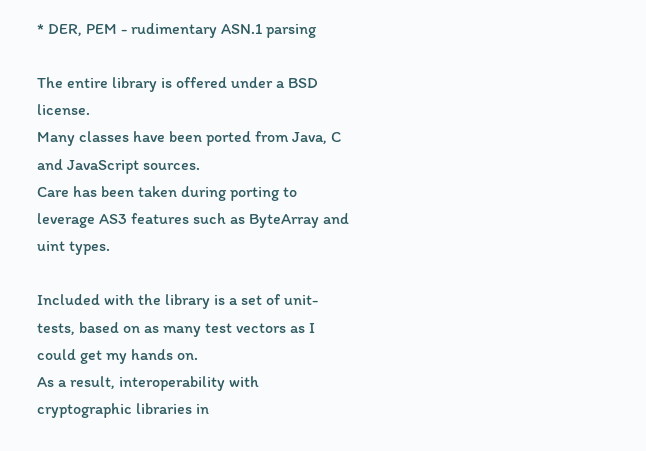* DER, PEM - rudimentary ASN.1 parsing

The entire library is offered under a BSD license.
Many classes have been ported from Java, C and JavaScript sources.
Care has been taken during porting to leverage AS3 features such as ByteArray and uint types.

Included with the library is a set of unit-tests, based on as many test vectors as I could get my hands on.
As a result, interoperability with cryptographic libraries in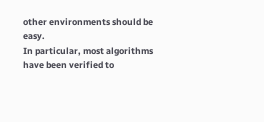other environments should be easy.
In particular, most algorithms have been verified to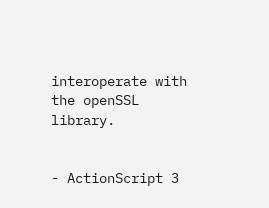interoperate with the openSSL library.


- ActionScript 3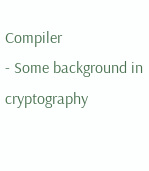Compiler
- Some background in cryptography